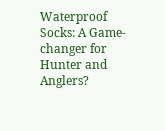Waterproof Socks: A Game-changer for Hunter and Anglers?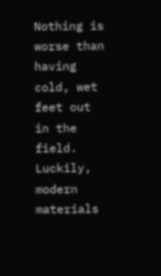Nothing is worse than having cold, wet feet out in the field. Luckily, modern materials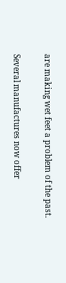are making wet feet a problem of the past.

Several manufactures now offer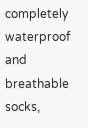completely waterproof and breathable socks,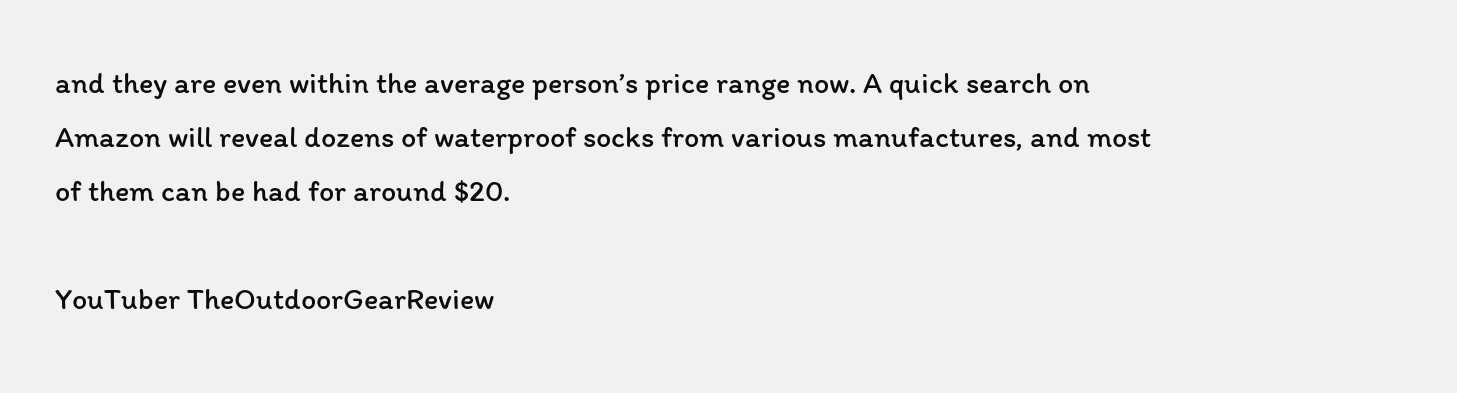and they are even within the average person’s price range now. A quick search on Amazon will reveal dozens of waterproof socks from various manufactures, and most of them can be had for around $20.

YouTuber TheOutdoorGearReview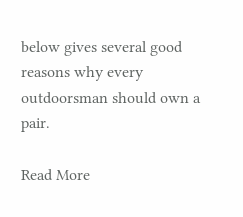below gives several good reasons why every outdoorsman should own a pair.

Read More